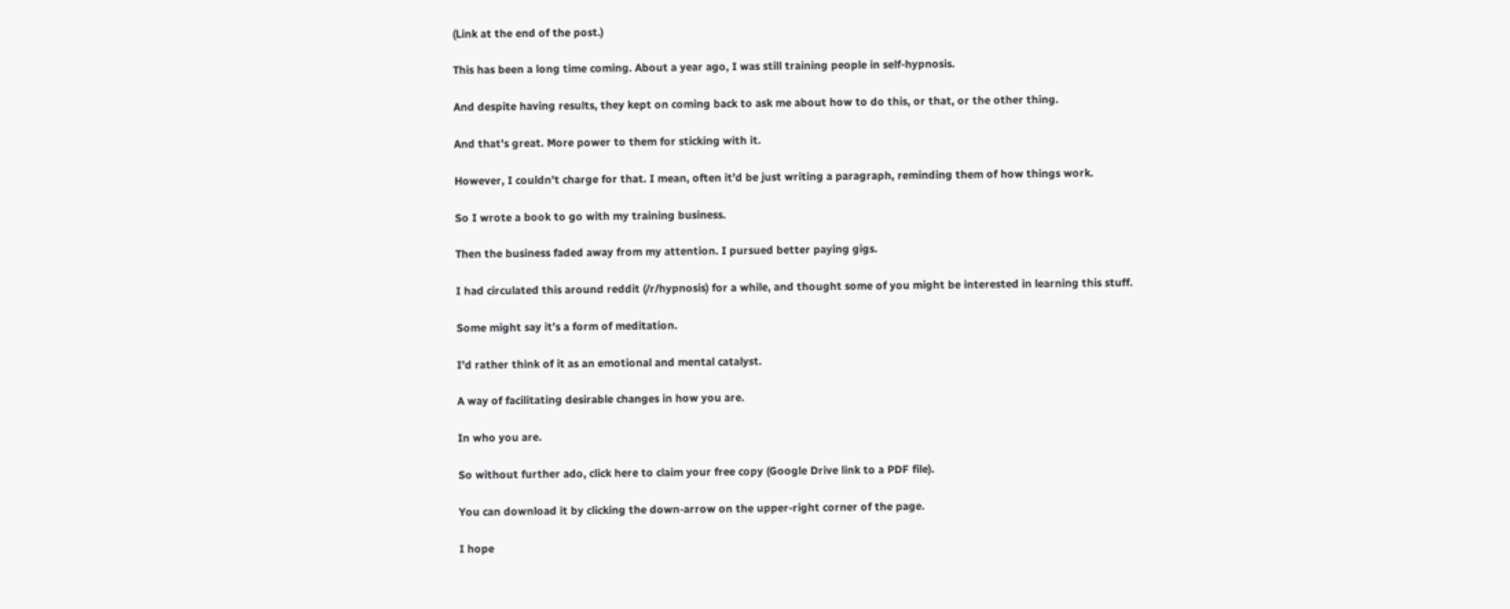(Link at the end of the post.)

This has been a long time coming. About a year ago, I was still training people in self-hypnosis.

And despite having results, they kept on coming back to ask me about how to do this, or that, or the other thing.

And that’s great. More power to them for sticking with it.

However, I couldn’t charge for that. I mean, often it’d be just writing a paragraph, reminding them of how things work.

So I wrote a book to go with my training business.

Then the business faded away from my attention. I pursued better paying gigs.

I had circulated this around reddit (/r/hypnosis) for a while, and thought some of you might be interested in learning this stuff.

Some might say it’s a form of meditation.

I’d rather think of it as an emotional and mental catalyst.

A way of facilitating desirable changes in how you are.

In who you are.

So without further ado, click here to claim your free copy (Google Drive link to a PDF file).

You can download it by clicking the down-arrow on the upper-right corner of the page.

I hope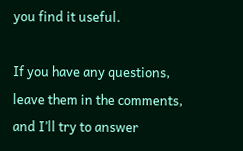you find it useful.

If you have any questions, leave them in the comments, and I’ll try to answer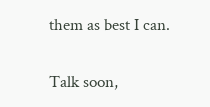them as best I can.

Talk soon,